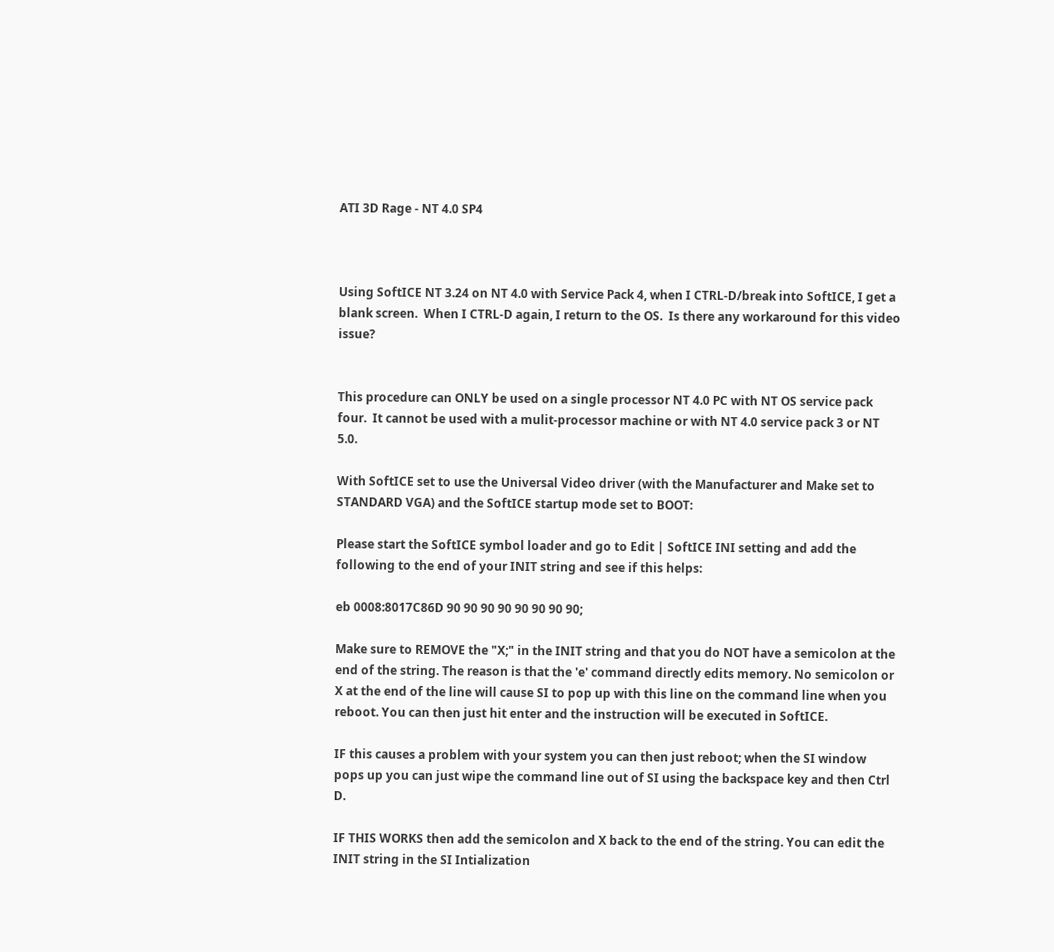ATI 3D Rage - NT 4.0 SP4



Using SoftICE NT 3.24 on NT 4.0 with Service Pack 4, when I CTRL-D/break into SoftICE, I get a blank screen.  When I CTRL-D again, I return to the OS.  Is there any workaround for this video issue?


This procedure can ONLY be used on a single processor NT 4.0 PC with NT OS service pack four.  It cannot be used with a mulit-processor machine or with NT 4.0 service pack 3 or NT 5.0.

With SoftICE set to use the Universal Video driver (with the Manufacturer and Make set to STANDARD VGA) and the SoftICE startup mode set to BOOT:

Please start the SoftICE symbol loader and go to Edit | SoftICE INI setting and add the following to the end of your INIT string and see if this helps:

eb 0008:8017C86D 90 90 90 90 90 90 90 90;

Make sure to REMOVE the "X;" in the INIT string and that you do NOT have a semicolon at the end of the string. The reason is that the 'e' command directly edits memory. No semicolon or X at the end of the line will cause SI to pop up with this line on the command line when you reboot. You can then just hit enter and the instruction will be executed in SoftICE.

IF this causes a problem with your system you can then just reboot; when the SI window pops up you can just wipe the command line out of SI using the backspace key and then Ctrl D.

IF THIS WORKS then add the semicolon and X back to the end of the string. You can edit the INIT string in the SI Intialization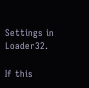Settings in Loader32.

If this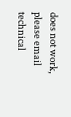does not work, please email technical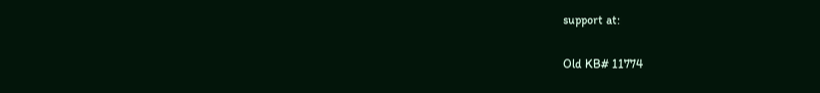support at:

Old KB# 11774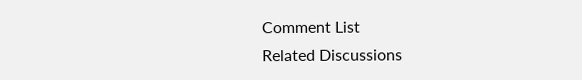Comment List
Related Discussions